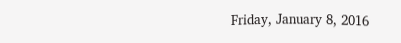Friday, January 8, 2016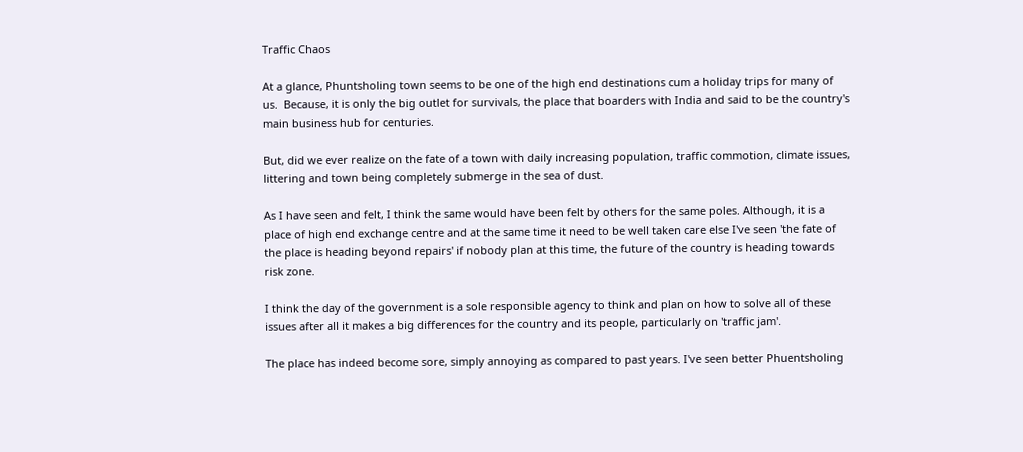Traffic Chaos

At a glance, Phuntsholing town seems to be one of the high end destinations cum a holiday trips for many of us.  Because, it is only the big outlet for survivals, the place that boarders with India and said to be the country's main business hub for centuries.

But, did we ever realize on the fate of a town with daily increasing population, traffic commotion, climate issues, littering and town being completely submerge in the sea of dust.

As I have seen and felt, I think the same would have been felt by others for the same poles. Although, it is a place of high end exchange centre and at the same time it need to be well taken care else I've seen 'the fate of the place is heading beyond repairs' if nobody plan at this time, the future of the country is heading towards risk zone.

I think the day of the government is a sole responsible agency to think and plan on how to solve all of these issues after all it makes a big differences for the country and its people, particularly on 'traffic jam'.

The place has indeed become sore, simply annoying as compared to past years. I've seen better Phuentsholing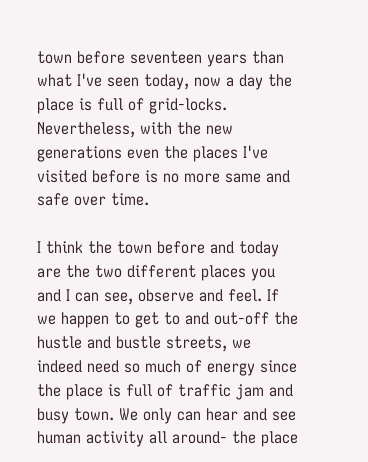town before seventeen years than what I've seen today, now a day the place is full of grid-locks. Nevertheless, with the new generations even the places I've visited before is no more same and safe over time.

I think the town before and today are the two different places you and I can see, observe and feel. If we happen to get to and out-off the hustle and bustle streets, we indeed need so much of energy since the place is full of traffic jam and busy town. We only can hear and see human activity all around- the place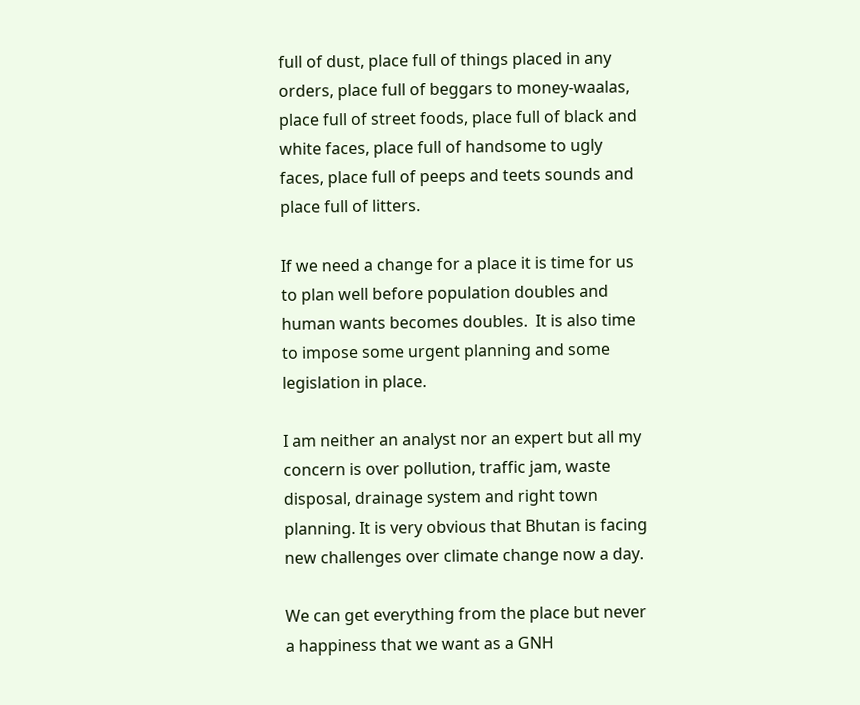full of dust, place full of things placed in any orders, place full of beggars to money-waalas, place full of street foods, place full of black and white faces, place full of handsome to ugly faces, place full of peeps and teets sounds and place full of litters.

If we need a change for a place it is time for us to plan well before population doubles and human wants becomes doubles.  It is also time to impose some urgent planning and some legislation in place.

I am neither an analyst nor an expert but all my concern is over pollution, traffic jam, waste disposal, drainage system and right town planning. It is very obvious that Bhutan is facing new challenges over climate change now a day.

We can get everything from the place but never a happiness that we want as a GNH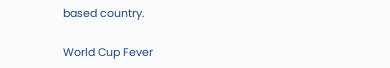based country.

World Cup Fever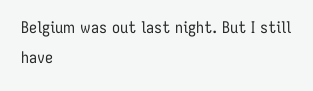Belgium was out last night. But I still have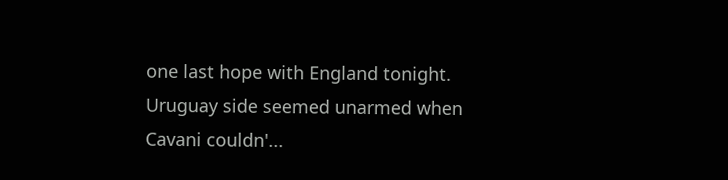one last hope with England tonight.  Uruguay side seemed unarmed when Cavani couldn'...